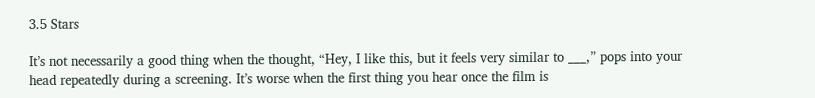3.5 Stars

It’s not necessarily a good thing when the thought, “Hey, I like this, but it feels very similar to ___,” pops into your head repeatedly during a screening. It’s worse when the first thing you hear once the film is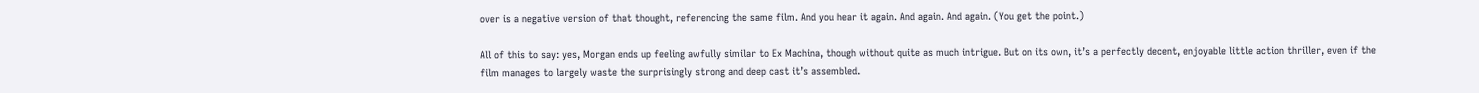over is a negative version of that thought, referencing the same film. And you hear it again. And again. And again. (You get the point.)

All of this to say: yes, Morgan ends up feeling awfully similar to Ex Machina, though without quite as much intrigue. But on its own, it’s a perfectly decent, enjoyable little action thriller, even if the film manages to largely waste the surprisingly strong and deep cast it’s assembled.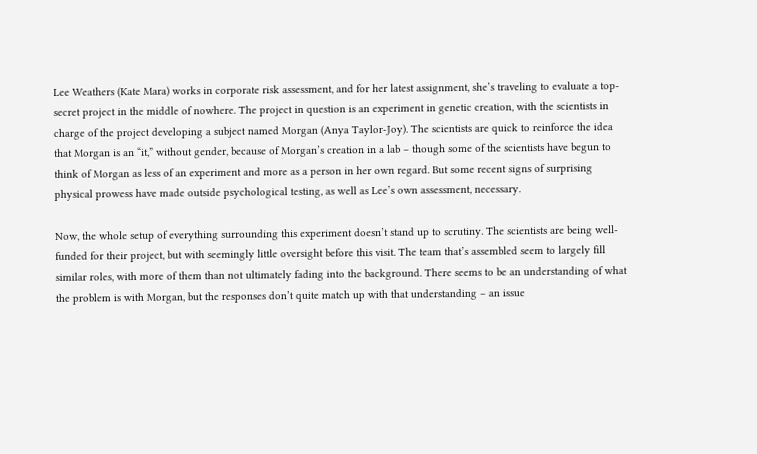Lee Weathers (Kate Mara) works in corporate risk assessment, and for her latest assignment, she’s traveling to evaluate a top-secret project in the middle of nowhere. The project in question is an experiment in genetic creation, with the scientists in charge of the project developing a subject named Morgan (Anya Taylor-Joy). The scientists are quick to reinforce the idea that Morgan is an “it,” without gender, because of Morgan’s creation in a lab – though some of the scientists have begun to think of Morgan as less of an experiment and more as a person in her own regard. But some recent signs of surprising physical prowess have made outside psychological testing, as well as Lee’s own assessment, necessary.

Now, the whole setup of everything surrounding this experiment doesn’t stand up to scrutiny. The scientists are being well-funded for their project, but with seemingly little oversight before this visit. The team that’s assembled seem to largely fill similar roles, with more of them than not ultimately fading into the background. There seems to be an understanding of what the problem is with Morgan, but the responses don’t quite match up with that understanding – an issue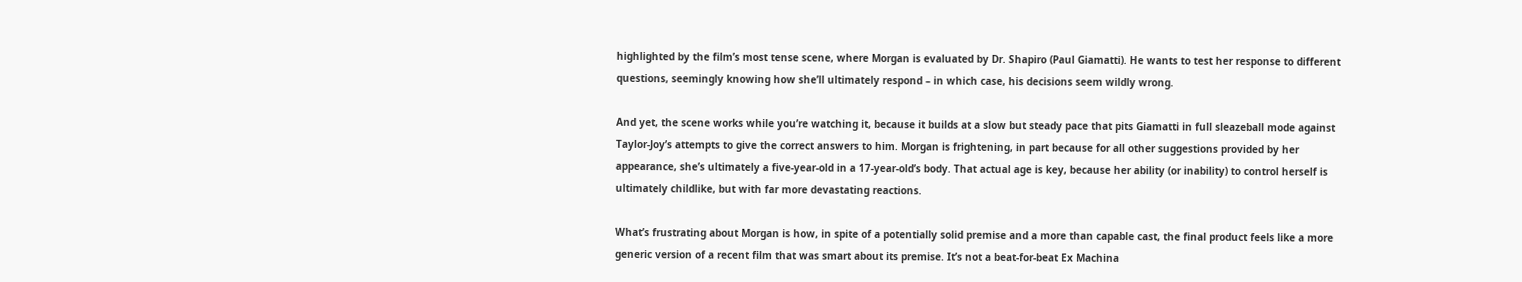highlighted by the film’s most tense scene, where Morgan is evaluated by Dr. Shapiro (Paul Giamatti). He wants to test her response to different questions, seemingly knowing how she’ll ultimately respond – in which case, his decisions seem wildly wrong.

And yet, the scene works while you’re watching it, because it builds at a slow but steady pace that pits Giamatti in full sleazeball mode against Taylor-Joy’s attempts to give the correct answers to him. Morgan is frightening, in part because for all other suggestions provided by her appearance, she’s ultimately a five-year-old in a 17-year-old’s body. That actual age is key, because her ability (or inability) to control herself is ultimately childlike, but with far more devastating reactions.

What’s frustrating about Morgan is how, in spite of a potentially solid premise and a more than capable cast, the final product feels like a more generic version of a recent film that was smart about its premise. It’s not a beat-for-beat Ex Machina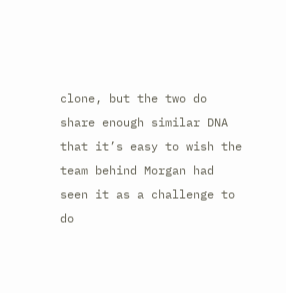clone, but the two do share enough similar DNA that it’s easy to wish the team behind Morgan had seen it as a challenge to do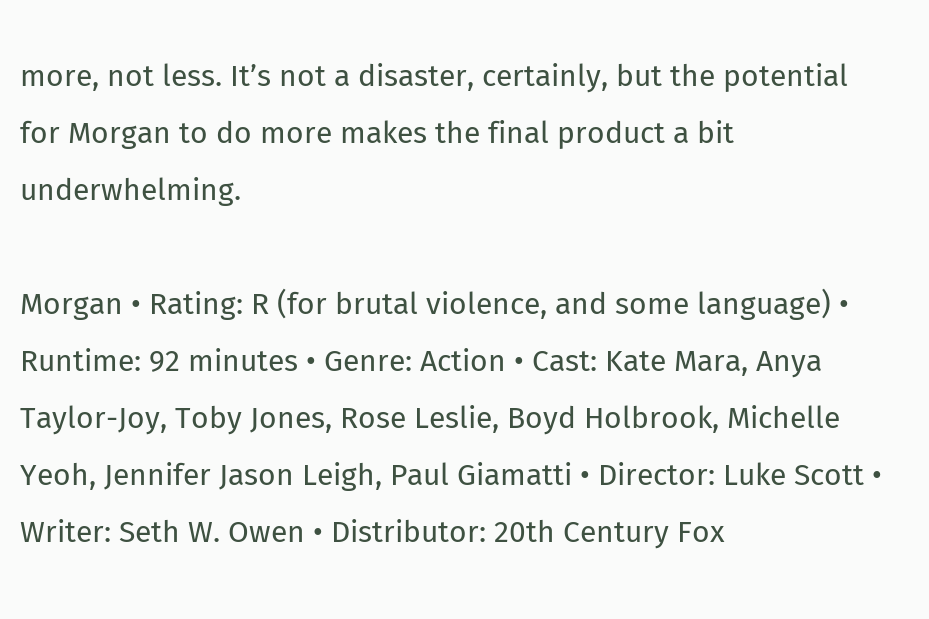more, not less. It’s not a disaster, certainly, but the potential for Morgan to do more makes the final product a bit underwhelming.

Morgan • Rating: R (for brutal violence, and some language) • Runtime: 92 minutes • Genre: Action • Cast: Kate Mara, Anya Taylor-Joy, Toby Jones, Rose Leslie, Boyd Holbrook, Michelle Yeoh, Jennifer Jason Leigh, Paul Giamatti • Director: Luke Scott • Writer: Seth W. Owen • Distributor: 20th Century Fox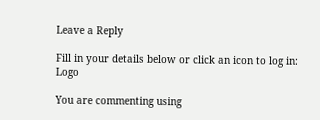Leave a Reply

Fill in your details below or click an icon to log in: Logo

You are commenting using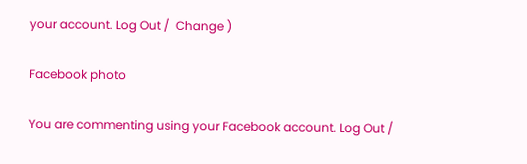your account. Log Out /  Change )

Facebook photo

You are commenting using your Facebook account. Log Out /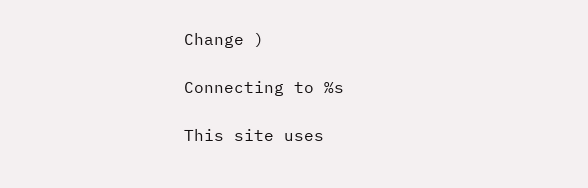Change )

Connecting to %s

This site uses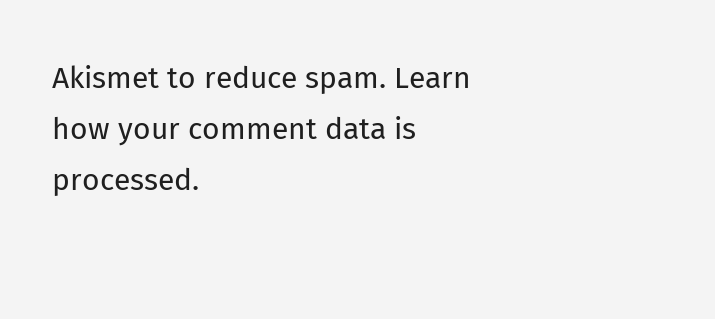Akismet to reduce spam. Learn how your comment data is processed.